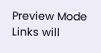Preview Mode Links will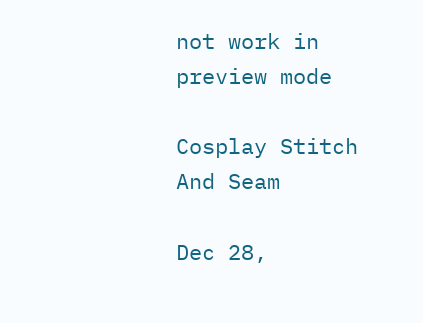not work in preview mode

Cosplay Stitch And Seam

Dec 28,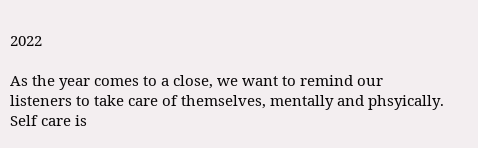2022

As the year comes to a close, we want to remind our listeners to take care of themselves, mentally and phsyically. Self care is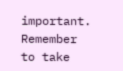important. Remember to take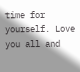time for yourself. Love you all and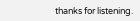thanks for listening.